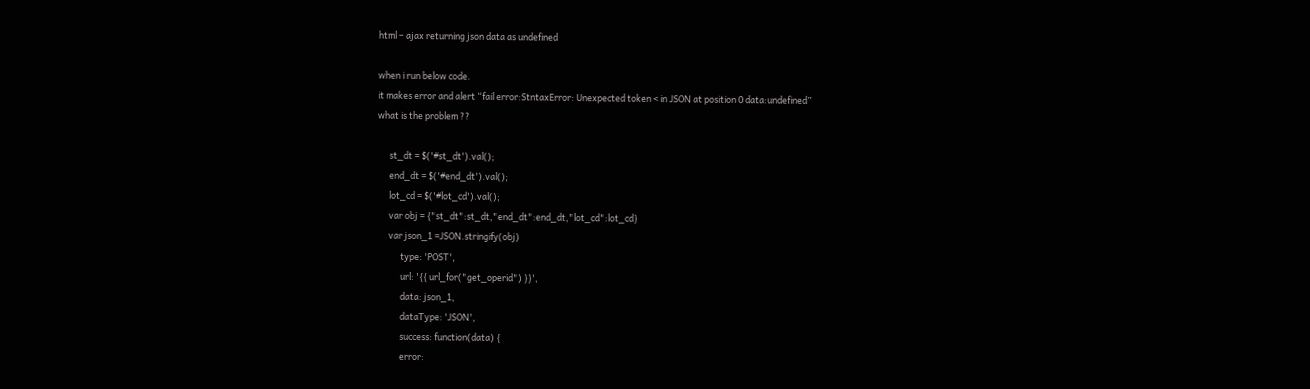html – ajax returning json data as undefined

when i run below code.
it makes error and alert “fail error:StntaxError: Unexpected token < in JSON at position 0 data:undefined”
what is the problem ??

      st_dt = $('#st_dt').val();
      end_dt = $('#end_dt').val();
      lot_cd = $('#lot_cd').val();
      var obj = {"st_dt":st_dt,"end_dt":end_dt,"lot_cd":lot_cd}
      var json_1 =JSON.stringify(obj)
            type: 'POST',
            url: '{{ url_for("get_operid") }}',
            data: json_1,
            dataType: 'JSON',
            success: function(data) {
            error: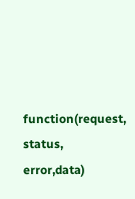function(request, status, error,data)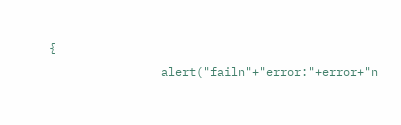{
                alert("failn"+"error:"+error+"n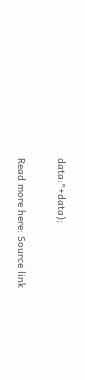data:"+data);

Read more here: Source link